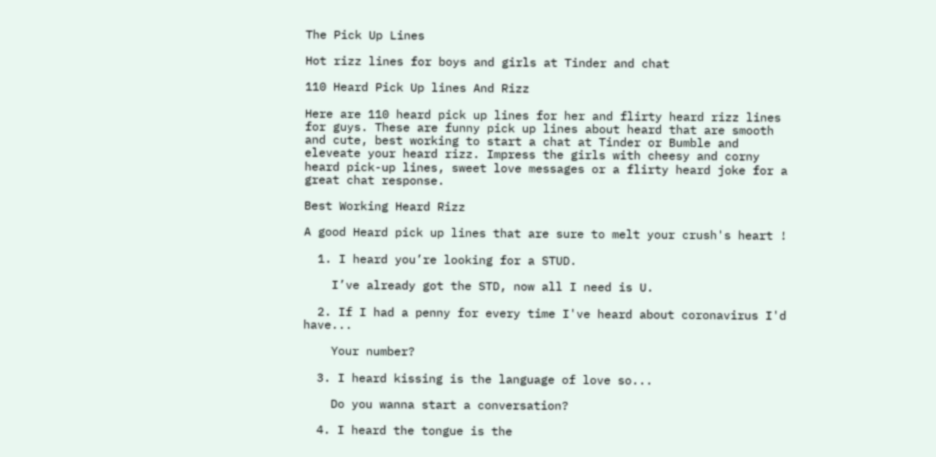The Pick Up Lines

Hot rizz lines for boys and girls at Tinder and chat

110 Heard Pick Up lines And Rizz

Here are 110 heard pick up lines for her and flirty heard rizz lines for guys. These are funny pick up lines about heard that are smooth and cute, best working to start a chat at Tinder or Bumble and eleveate your heard rizz. Impress the girls with cheesy and corny heard pick-up lines, sweet love messages or a flirty heard joke for a great chat response.

Best Working Heard Rizz

A good Heard pick up lines that are sure to melt your crush's heart !

  1. I heard you’re looking for a STUD.

    I’ve already got the STD, now all I need is U.

  2. If I had a penny for every time I've heard about coronavirus I'd have...

    Your number?

  3. I heard kissing is the language of love so...

    Do you wanna start a conversation?

  4. I heard the tongue is the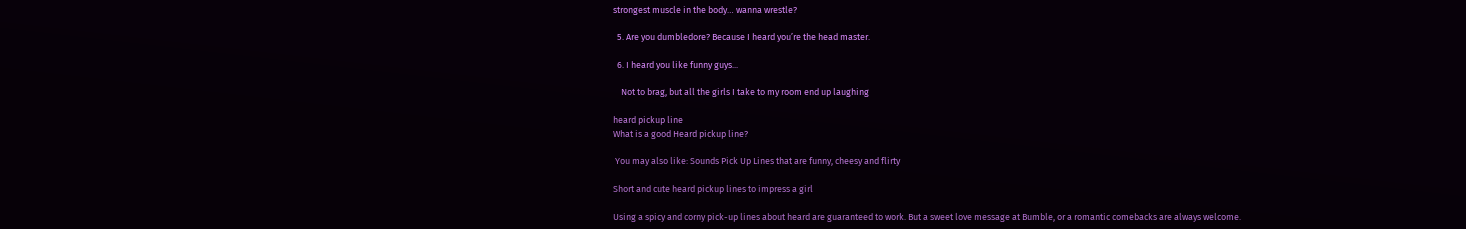strongest muscle in the body… wanna wrestle?

  5. Are you dumbledore? Because I heard you’re the head master.

  6. I heard you like funny guys...

    Not to brag, but all the girls I take to my room end up laughing

heard pickup line
What is a good Heard pickup line?

 You may also like: Sounds Pick Up Lines that are funny, cheesy and flirty

Short and cute heard pickup lines to impress a girl

Using a spicy and corny pick-up lines about heard are guaranteed to work. But a sweet love message at Bumble, or a romantic comebacks are always welcome.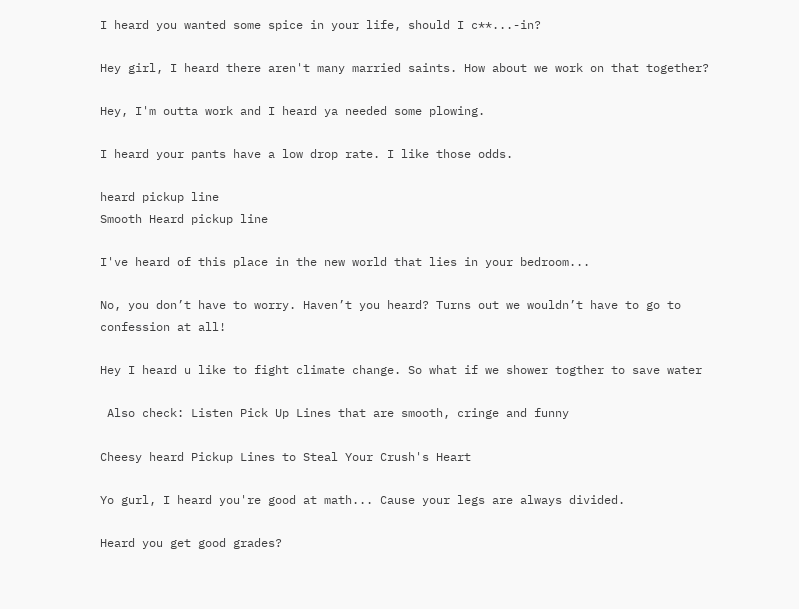I heard you wanted some spice in your life, should I c**...-in?

Hey girl, I heard there aren't many married saints. How about we work on that together?

Hey, I'm outta work and I heard ya needed some plowing.

I heard your pants have a low drop rate. I like those odds.

heard pickup line
Smooth Heard pickup line

I've heard of this place in the new world that lies in your bedroom...

No, you don’t have to worry. Haven’t you heard? Turns out we wouldn’t have to go to confession at all!

Hey I heard u like to fight climate change. So what if we shower togther to save water

 Also check: Listen Pick Up Lines that are smooth, cringe and funny

Cheesy heard Pickup Lines to Steal Your Crush's Heart

Yo gurl, I heard you're good at math... Cause your legs are always divided.

Heard you get good grades?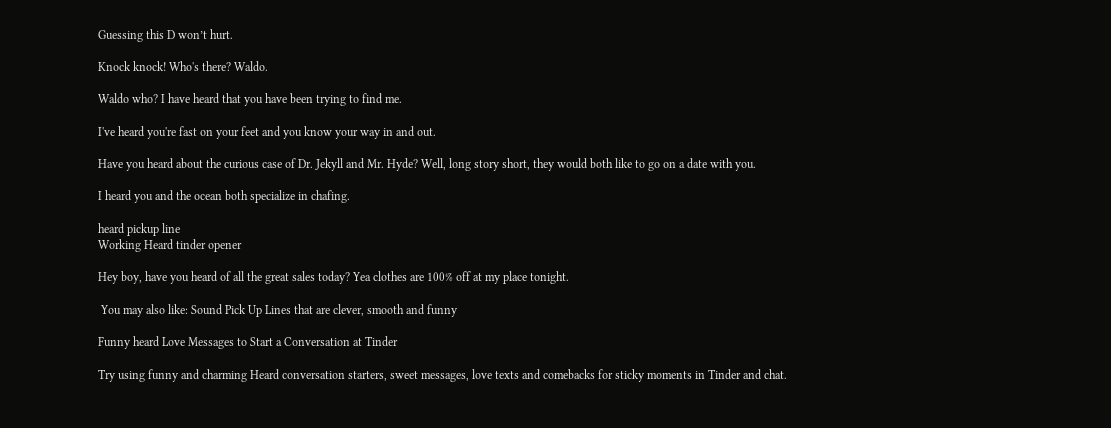Guessing this D won’t hurt.

Knock knock! Who's there? Waldo.

Waldo who? I have heard that you have been trying to find me.

I've heard you're fast on your feet and you know your way in and out.

Have you heard about the curious case of Dr. Jekyll and Mr. Hyde? Well, long story short, they would both like to go on a date with you.

I heard you and the ocean both specialize in chafing.

heard pickup line
Working Heard tinder opener

Hey boy, have you heard of all the great sales today? Yea clothes are 100% off at my place tonight.

 You may also like: Sound Pick Up Lines that are clever, smooth and funny

Funny heard Love Messages to Start a Conversation at Tinder

Try using funny and charming Heard conversation starters, sweet messages, love texts and comebacks for sticky moments in Tinder and chat.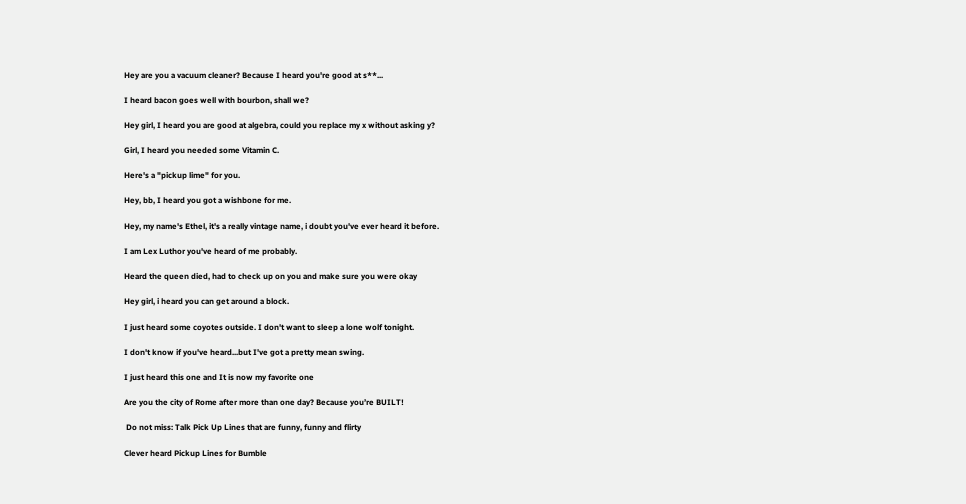Hey are you a vacuum cleaner? Because I heard you're good at s**...

I heard bacon goes well with bourbon, shall we?

Hey girl, I heard you are good at algebra, could you replace my x without asking y?

Girl, I heard you needed some Vitamin C.

Here's a "pickup lime" for you.

Hey, bb, I heard you got a wishbone for me.

Hey, my name's Ethel, it's a really vintage name, i doubt you've ever heard it before.

I am Lex Luthor you've heard of me probably.

Heard the queen died, had to check up on you and make sure you were okay

Hey girl, i heard you can get around a block.

I just heard some coyotes outside. I don't want to sleep a lone wolf tonight.

I don't know if you've heard...but I've got a pretty mean swing.

I just heard this one and It is now my favorite one

Are you the city of Rome after more than one day? Because you’re BUILT!

 Do not miss: Talk Pick Up Lines that are funny, funny and flirty

Clever heard Pickup Lines for Bumble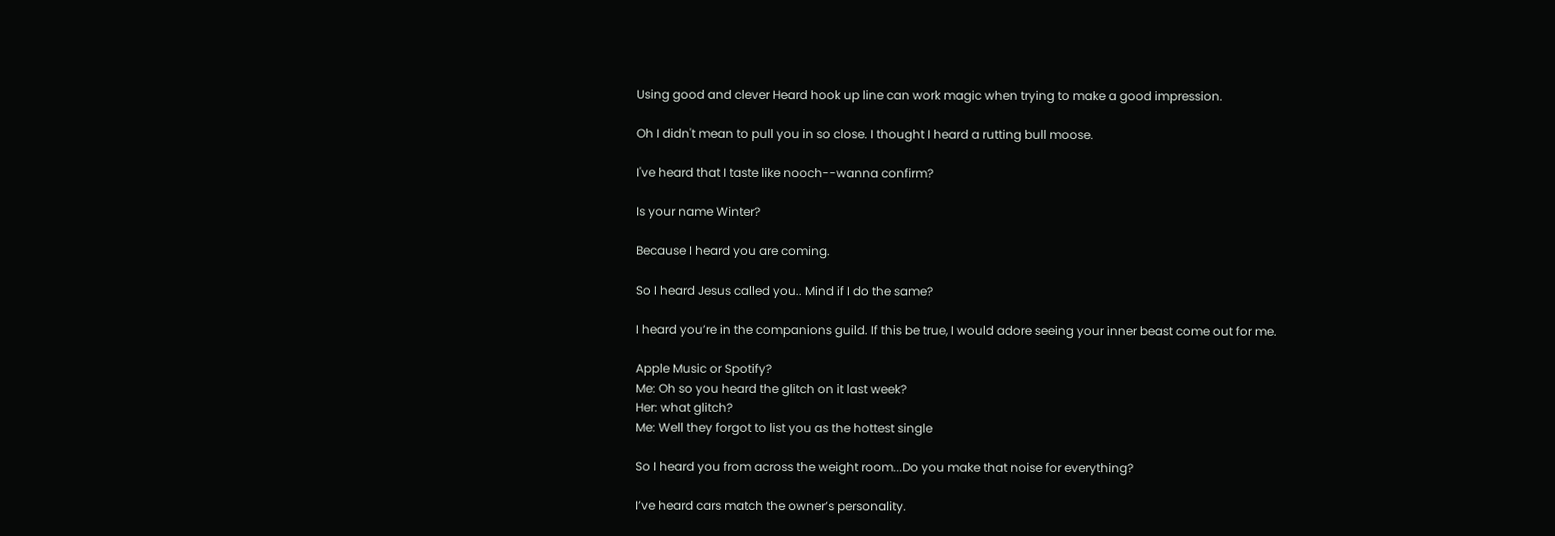Using good and clever Heard hook up line can work magic when trying to make a good impression.

Oh I didn't mean to pull you in so close. I thought I heard a rutting bull moose.

I've heard that I taste like nooch--wanna confirm?

Is your name Winter?

Because I heard you are coming.

So I heard Jesus called you.. Mind if I do the same?

I heard you’re in the companions guild. If this be true, I would adore seeing your inner beast come out for me.

Apple Music or Spotify?
Me: Oh so you heard the glitch on it last week?
Her: what glitch?
Me: Well they forgot to list you as the hottest single

So I heard you from across the weight room...Do you make that noise for everything?

I’ve heard cars match the owner’s personality.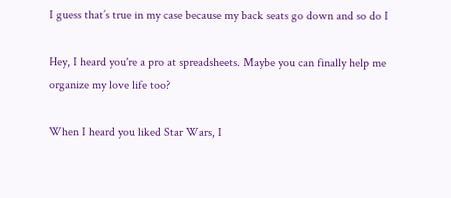I guess that’s true in my case because my back seats go down and so do I

Hey, I heard you're a pro at spreadsheets. Maybe you can finally help me organize my love life too?

When I heard you liked Star Wars, I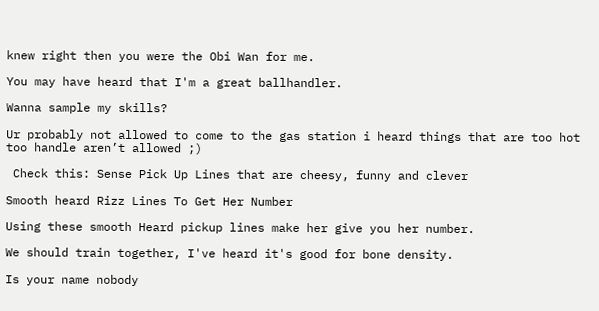knew right then you were the Obi Wan for me.

You may have heard that I'm a great ballhandler.

Wanna sample my skills?

Ur probably not allowed to come to the gas station i heard things that are too hot too handle aren’t allowed ;)

 Check this: Sense Pick Up Lines that are cheesy, funny and clever

Smooth heard Rizz Lines To Get Her Number

Using these smooth Heard pickup lines make her give you her number.

We should train together, I've heard it's good for bone density.

Is your name nobody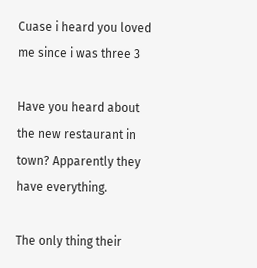Cuase i heard you loved me since i was three 3

Have you heard about the new restaurant in town? Apparently they have everything.

The only thing their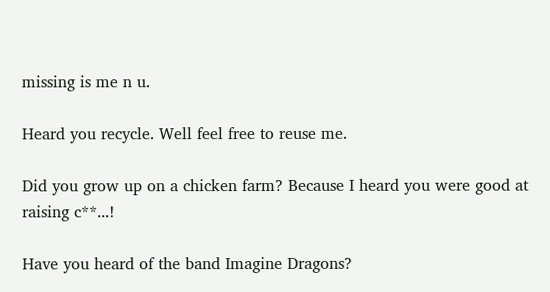missing is me n u.

Heard you recycle. Well feel free to reuse me.

Did you grow up on a chicken farm? Because I heard you were good at raising c**...!

Have you heard of the band Imagine Dragons?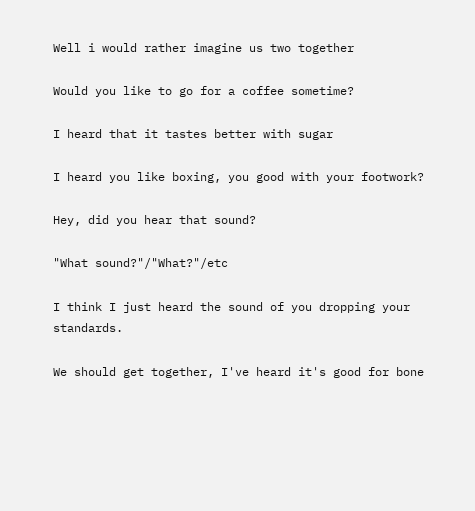Well i would rather imagine us two together

Would you like to go for a coffee sometime?

I heard that it tastes better with sugar

I heard you like boxing, you good with your footwork?

Hey, did you hear that sound?

"What sound?"/"What?"/etc

I think I just heard the sound of you dropping your standards.

We should get together, I've heard it's good for bone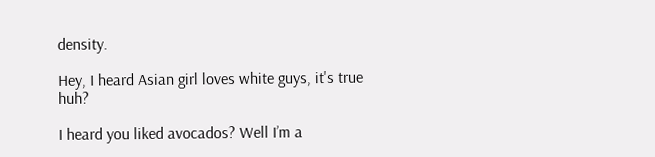density.

Hey, I heard Asian girl loves white guys, it's true huh?

I heard you liked avocados? Well I’m a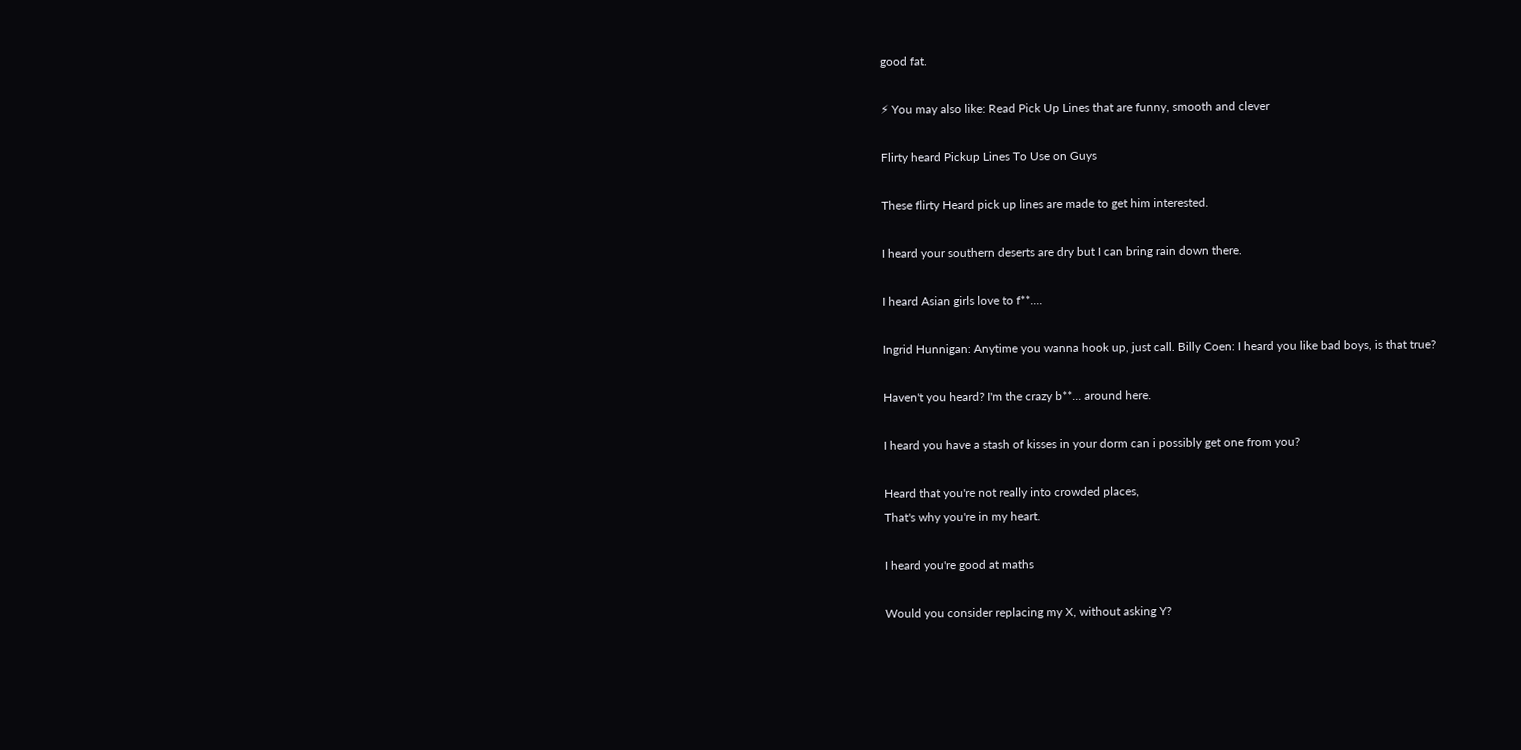good fat.

⚡ You may also like: Read Pick Up Lines that are funny, smooth and clever

Flirty heard Pickup Lines To Use on Guys

These flirty Heard pick up lines are made to get him interested.

I heard your southern deserts are dry but I can bring rain down there.

I heard Asian girls love to f**....

Ingrid Hunnigan: Anytime you wanna hook up, just call. Billy Coen: I heard you like bad boys, is that true?

Haven't you heard? I'm the crazy b**... around here.

I heard you have a stash of kisses in your dorm can i possibly get one from you?

Heard that you're not really into crowded places,
That's why you're in my heart.

I heard you're good at maths

Would you consider replacing my X, without asking Y?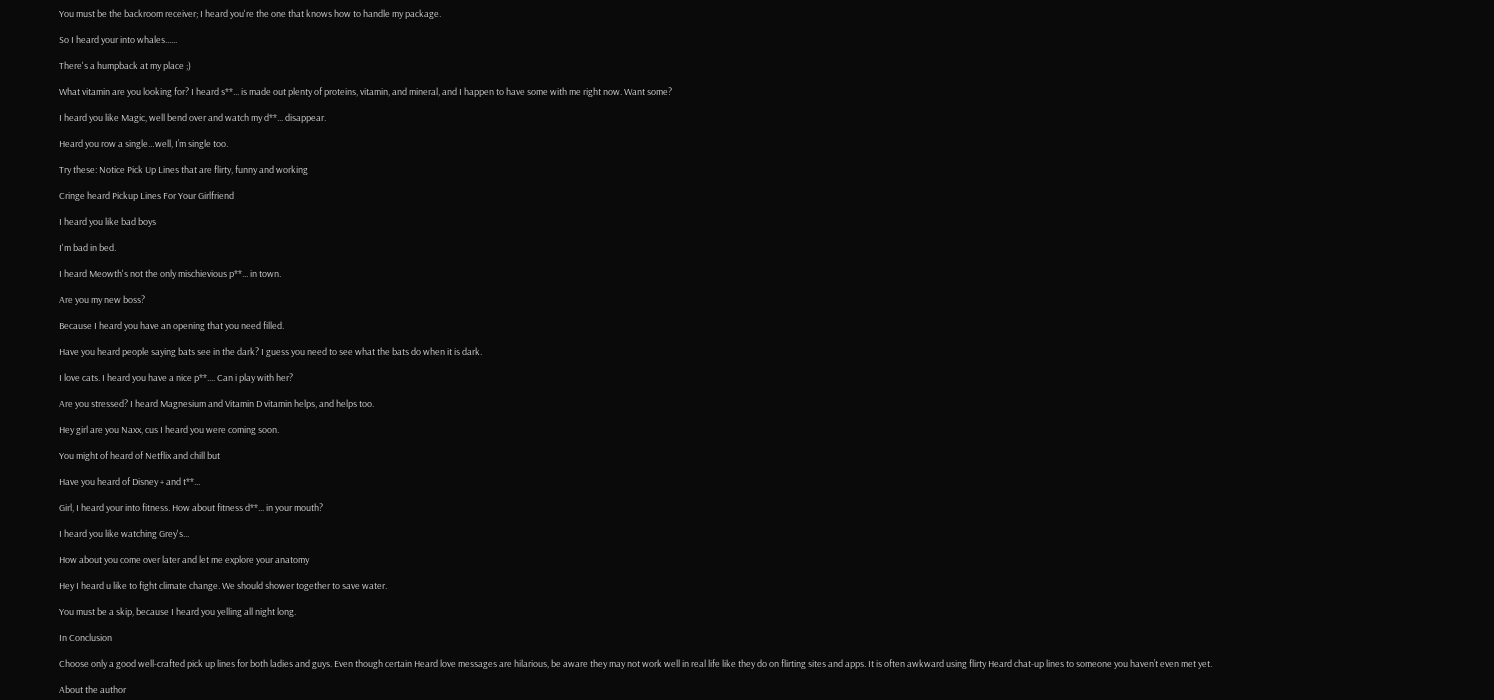You must be the backroom receiver; I heard you're the one that knows how to handle my package.

So I heard your into whales......

There's a humpback at my place ;)

What vitamin are you looking for? I heard s**... is made out plenty of proteins, vitamin, and mineral, and I happen to have some with me right now. Want some?

I heard you like Magic, well bend over and watch my d**... disappear.

Heard you row a single…well, I’m single too.

Try these: Notice Pick Up Lines that are flirty, funny and working

Cringe heard Pickup Lines For Your Girlfriend

I heard you like bad boys

I'm bad in bed.

I heard Meowth's not the only mischievious p**... in town.

Are you my new boss?

Because I heard you have an opening that you need filled.

Have you heard people saying bats see in the dark? I guess you need to see what the bats do when it is dark.

I love cats. I heard you have a nice p**.... Can i play with her?

Are you stressed? I heard Magnesium and Vitamin D vitamin helps, and helps too.

Hey girl are you Naxx, cus I heard you were coming soon.

You might of heard of Netflix and chill but

Have you heard of Disney + and t**...

Girl, I heard your into fitness. How about fitness d**... in your mouth?

I heard you like watching Grey's...

How about you come over later and let me explore your anatomy

Hey I heard u like to fight climate change. We should shower together to save water.

You must be a skip, because I heard you yelling all night long.

In Conclusion

Choose only a good well-crafted pick up lines for both ladies and guys. Even though certain Heard love messages are hilarious, be aware they may not work well in real life like they do on flirting sites and apps. It is often awkward using flirty Heard chat-up lines to someone you haven’t even met yet.

About the author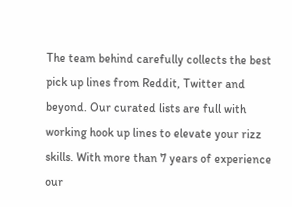The team behind carefully collects the best pick up lines from Reddit, Twitter and beyond. Our curated lists are full with working hook up lines to elevate your rizz skills. With more than 7 years of experience our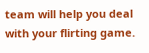team will help you deal with your flirting game.